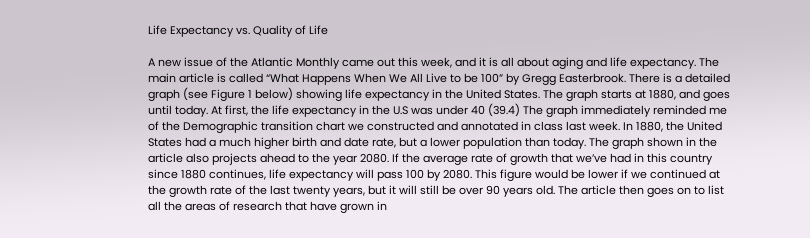Life Expectancy vs. Quality of Life

A new issue of the Atlantic Monthly came out this week, and it is all about aging and life expectancy. The main article is called “What Happens When We All Live to be 100” by Gregg Easterbrook. There is a detailed graph (see Figure 1 below) showing life expectancy in the United States. The graph starts at 1880, and goes until today. At first, the life expectancy in the U.S was under 40 (39.4) The graph immediately reminded me of the Demographic transition chart we constructed and annotated in class last week. In 1880, the United States had a much higher birth and date rate, but a lower population than today. The graph shown in the article also projects ahead to the year 2080. If the average rate of growth that we’ve had in this country since 1880 continues, life expectancy will pass 100 by 2080. This figure would be lower if we continued at the growth rate of the last twenty years, but it will still be over 90 years old. The article then goes on to list all the areas of research that have grown in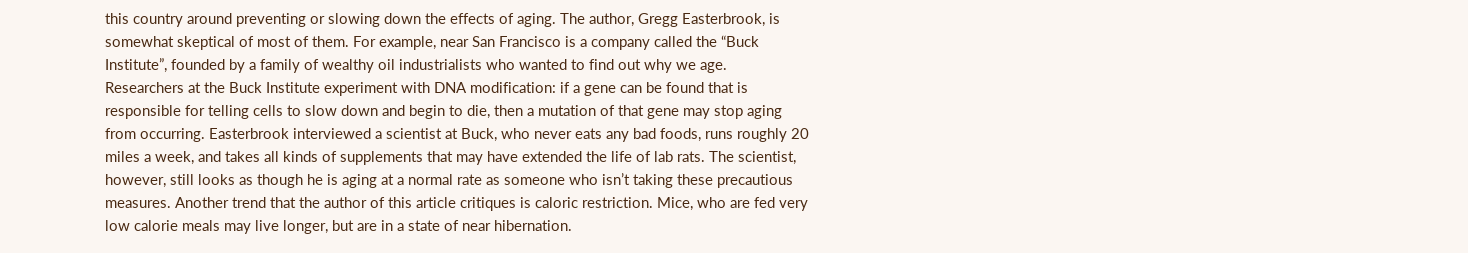this country around preventing or slowing down the effects of aging. The author, Gregg Easterbrook, is somewhat skeptical of most of them. For example, near San Francisco is a company called the “Buck Institute”, founded by a family of wealthy oil industrialists who wanted to find out why we age. Researchers at the Buck Institute experiment with DNA modification: if a gene can be found that is responsible for telling cells to slow down and begin to die, then a mutation of that gene may stop aging from occurring. Easterbrook interviewed a scientist at Buck, who never eats any bad foods, runs roughly 20 miles a week, and takes all kinds of supplements that may have extended the life of lab rats. The scientist, however, still looks as though he is aging at a normal rate as someone who isn’t taking these precautious measures. Another trend that the author of this article critiques is caloric restriction. Mice, who are fed very low calorie meals may live longer, but are in a state of near hibernation.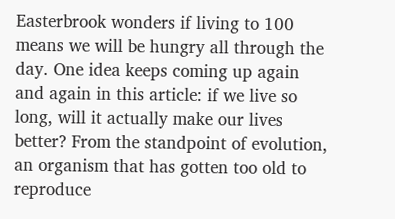Easterbrook wonders if living to 100 means we will be hungry all through the day. One idea keeps coming up again and again in this article: if we live so long, will it actually make our lives better? From the standpoint of evolution, an organism that has gotten too old to reproduce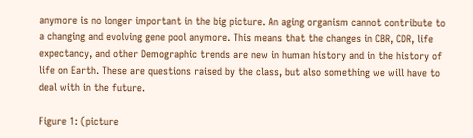anymore is no longer important in the big picture. An aging organism cannot contribute to a changing and evolving gene pool anymore. This means that the changes in CBR, CDR, life expectancy, and other Demographic trends are new in human history and in the history of life on Earth. These are questions raised by the class, but also something we will have to deal with in the future.

Figure 1: (picture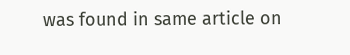was found in same article on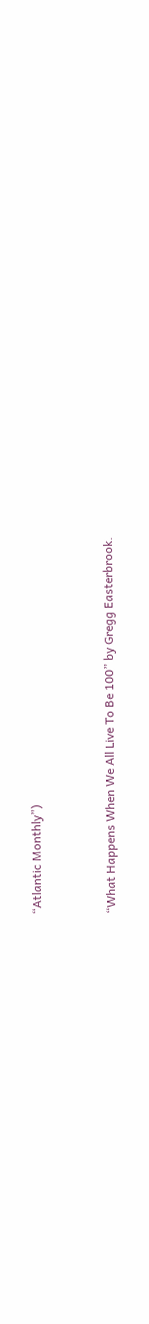“Atlantic Monthly”)



“What Happens When We All Live To Be 100” by Gregg Easterbrook.